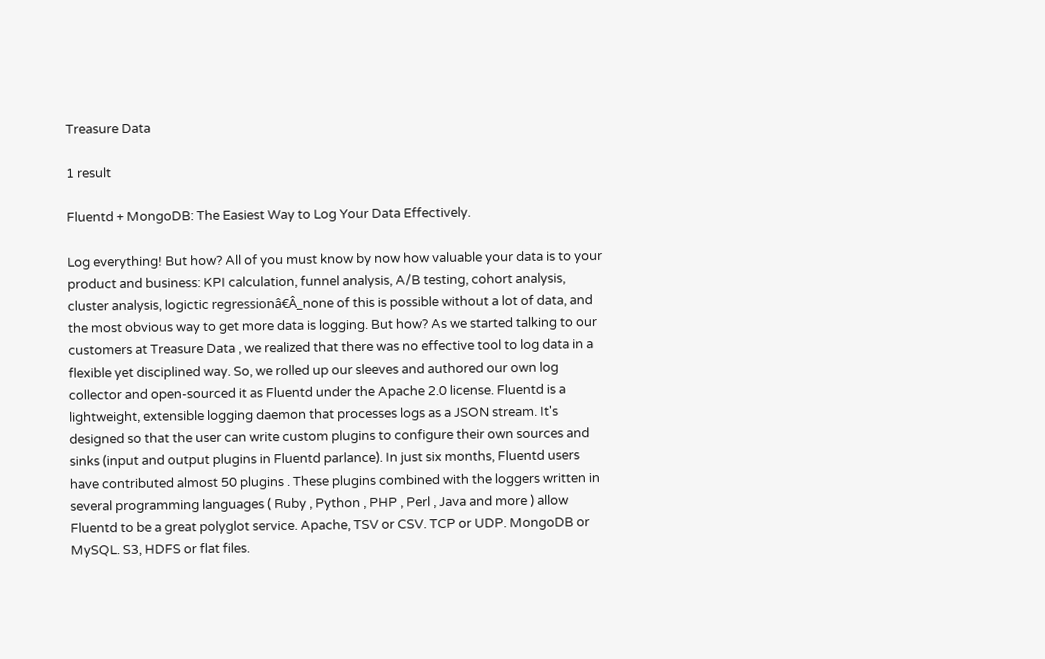Treasure Data

1 result

Fluentd + MongoDB: The Easiest Way to Log Your Data Effectively.

Log everything! But how? All of you must know by now how valuable your data is to your product and business: KPI calculation, funnel analysis, A/B testing, cohort analysis, cluster analysis, logictic regressionâ€Â_none of this is possible without a lot of data, and the most obvious way to get more data is logging. But how? As we started talking to our customers at Treasure Data , we realized that there was no effective tool to log data in a flexible yet disciplined way. So, we rolled up our sleeves and authored our own log collector and open-sourced it as Fluentd under the Apache 2.0 license. Fluentd is a lightweight, extensible logging daemon that processes logs as a JSON stream. It's designed so that the user can write custom plugins to configure their own sources and sinks (input and output plugins in Fluentd parlance). In just six months, Fluentd users have contributed almost 50 plugins . These plugins combined with the loggers written in several programming languages ( Ruby , Python , PHP , Perl , Java and more ) allow Fluentd to be a great polyglot service. Apache, TSV or CSV. TCP or UDP. MongoDB or MySQL. S3, HDFS or flat files.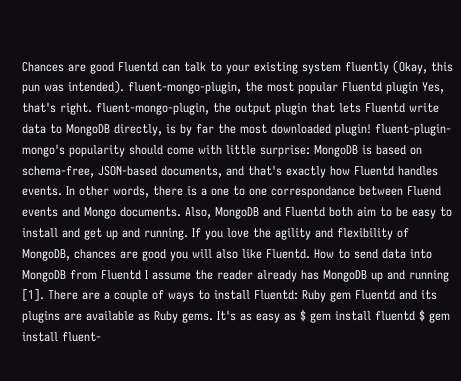Chances are good Fluentd can talk to your existing system fluently (Okay, this pun was intended). fluent-mongo-plugin, the most popular Fluentd plugin Yes, that's right. fluent-mongo-plugin, the output plugin that lets Fluentd write data to MongoDB directly, is by far the most downloaded plugin! fluent-plugin-mongo's popularity should come with little surprise: MongoDB is based on schema-free, JSON-based documents, and that's exactly how Fluentd handles events. In other words, there is a one to one correspondance between Fluend events and Mongo documents. Also, MongoDB and Fluentd both aim to be easy to install and get up and running. If you love the agility and flexibility of MongoDB, chances are good you will also like Fluentd. How to send data into MongoDB from Fluentd I assume the reader already has MongoDB up and running [1]. There are a couple of ways to install Fluentd: Ruby gem Fluentd and its plugins are available as Ruby gems. It's as easy as $ gem install fluentd $ gem install fluent-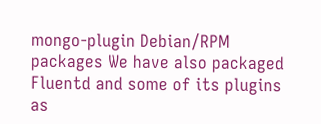mongo-plugin Debian/RPM packages We have also packaged Fluentd and some of its plugins as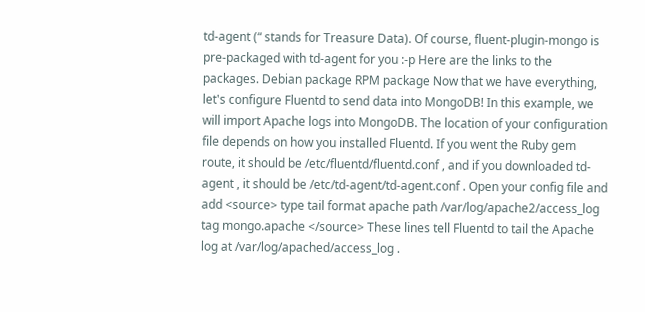td-agent (“ stands for Treasure Data). Of course, fluent-plugin-mongo is pre-packaged with td-agent for you :-p Here are the links to the packages. Debian package RPM package Now that we have everything, let's configure Fluentd to send data into MongoDB! In this example, we will import Apache logs into MongoDB. The location of your configuration file depends on how you installed Fluentd. If you went the Ruby gem route, it should be /etc/fluentd/fluentd.conf , and if you downloaded td-agent , it should be /etc/td-agent/td-agent.conf . Open your config file and add <source> type tail format apache path /var/log/apache2/access_log tag mongo.apache </source> These lines tell Fluentd to tail the Apache log at /var/log/apached/access_log .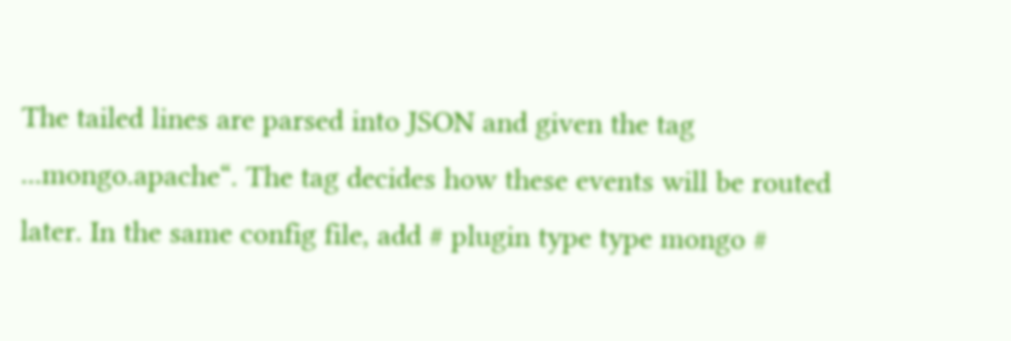The tailed lines are parsed into JSON and given the tag ...mongo.apache“. The tag decides how these events will be routed later. In the same config file, add # plugin type type mongo #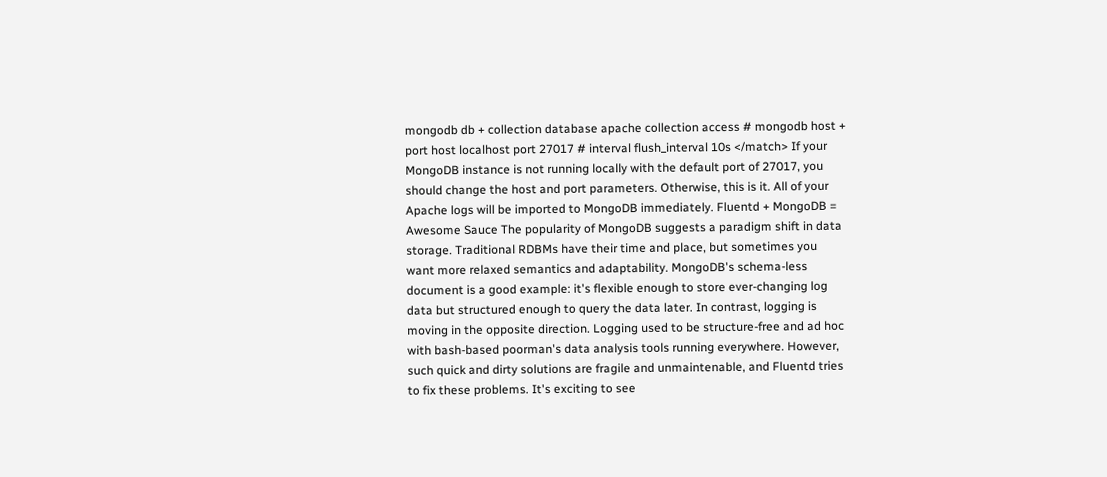mongodb db + collection database apache collection access # mongodb host + port host localhost port 27017 # interval flush_interval 10s </match> If your MongoDB instance is not running locally with the default port of 27017, you should change the host and port parameters. Otherwise, this is it. All of your Apache logs will be imported to MongoDB immediately. Fluentd + MongoDB = Awesome Sauce The popularity of MongoDB suggests a paradigm shift in data storage. Traditional RDBMs have their time and place, but sometimes you want more relaxed semantics and adaptability. MongoDB's schema-less document is a good example: it's flexible enough to store ever-changing log data but structured enough to query the data later. In contrast, logging is moving in the opposite direction. Logging used to be structure-free and ad hoc with bash-based poorman's data analysis tools running everywhere. However, such quick and dirty solutions are fragile and unmaintenable, and Fluentd tries to fix these problems. It's exciting to see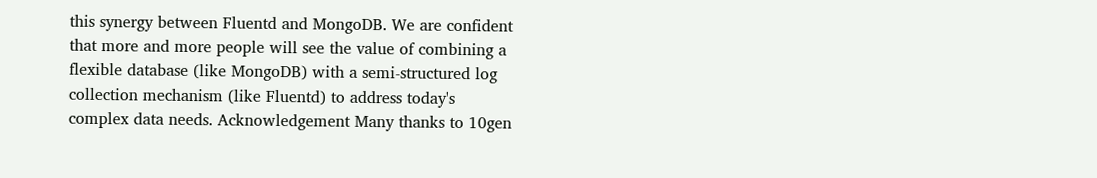this synergy between Fluentd and MongoDB. We are confident that more and more people will see the value of combining a flexible database (like MongoDB) with a semi-structured log collection mechanism (like Fluentd) to address today's complex data needs. Acknowledgement Many thanks to 10gen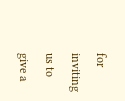for inviting us to give a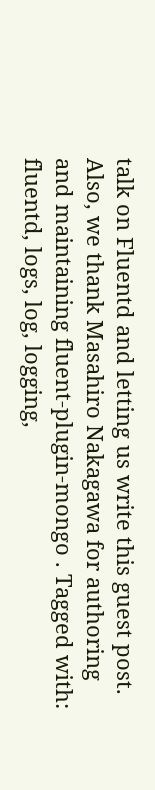talk on Fluentd and letting us write this guest post. Also, we thank Masahiro Nakagawa for authoring and maintaining fluent-plugin-mongo . Tagged with: fluentd, logs, log, logging,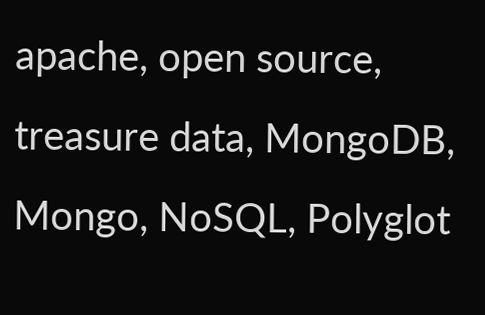apache, open source, treasure data, MongoDB, Mongo, NoSQL, Polyglot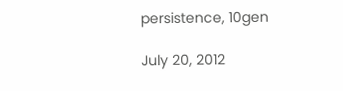persistence, 10gen

July 20, 2012